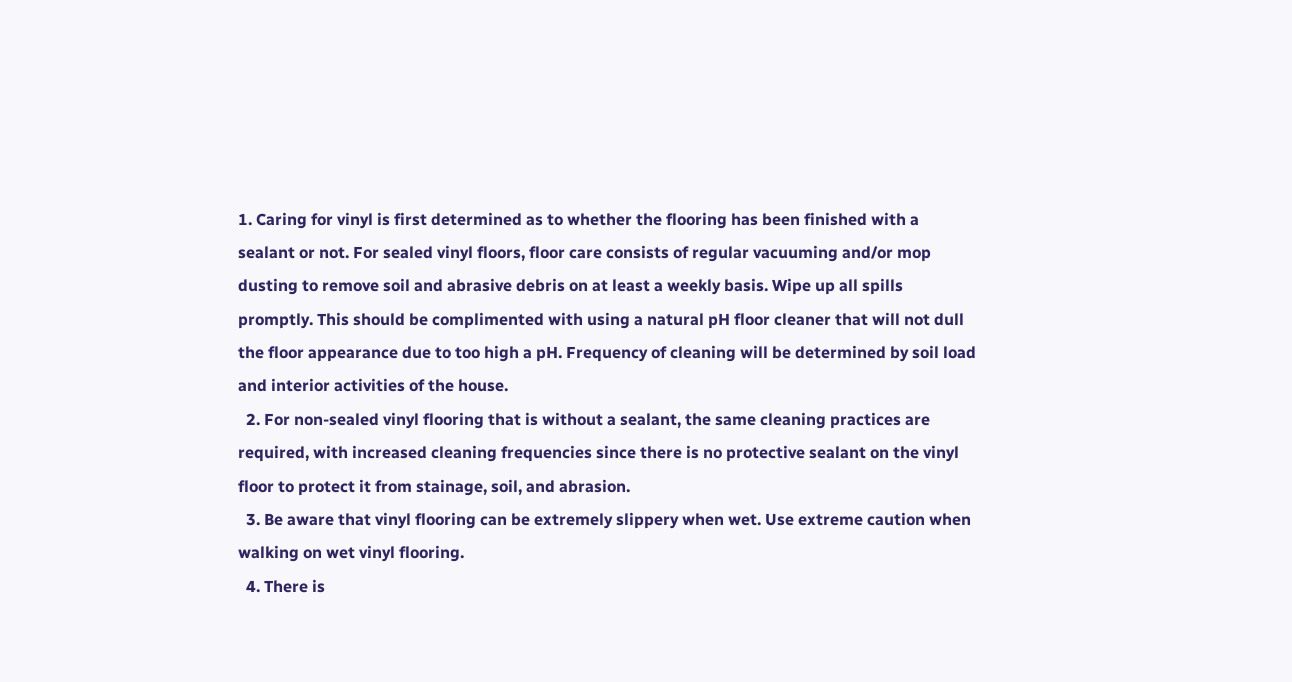1. Caring for vinyl is first determined as to whether the flooring has been finished with a sealant or not. For sealed vinyl floors, floor care consists of regular vacuuming and/or mop dusting to remove soil and abrasive debris on at least a weekly basis. Wipe up all spills promptly. This should be complimented with using a natural pH floor cleaner that will not dull the floor appearance due to too high a pH. Frequency of cleaning will be determined by soil load and interior activities of the house.
  2. For non-sealed vinyl flooring that is without a sealant, the same cleaning practices are required, with increased cleaning frequencies since there is no protective sealant on the vinyl floor to protect it from stainage, soil, and abrasion.
  3. Be aware that vinyl flooring can be extremely slippery when wet. Use extreme caution when walking on wet vinyl flooring.
  4. There is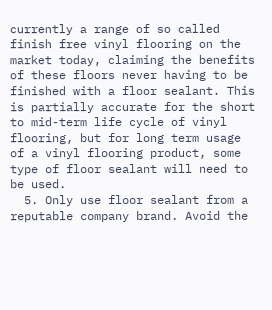currently a range of so called finish free vinyl flooring on the market today, claiming the benefits of these floors never having to be finished with a floor sealant. This is partially accurate for the short to mid-term life cycle of vinyl flooring, but for long term usage of a vinyl flooring product, some type of floor sealant will need to be used.
  5. Only use floor sealant from a reputable company brand. Avoid the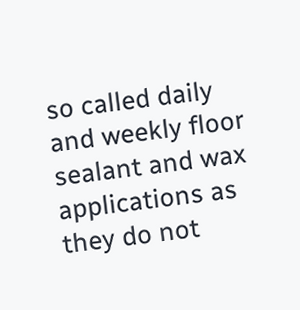so called daily and weekly floor sealant and wax applications as they do not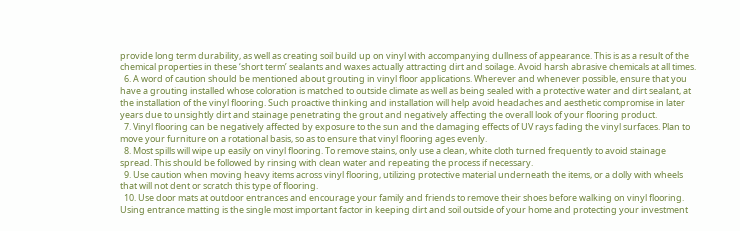provide long term durability, as well as creating soil build up on vinyl with accompanying dullness of appearance. This is as a result of the chemical properties in these ‘short term’ sealants and waxes actually attracting dirt and soilage. Avoid harsh abrasive chemicals at all times.
  6. A word of caution should be mentioned about grouting in vinyl floor applications. Wherever and whenever possible, ensure that you have a grouting installed whose coloration is matched to outside climate as well as being sealed with a protective water and dirt sealant, at the installation of the vinyl flooring. Such proactive thinking and installation will help avoid headaches and aesthetic compromise in later years due to unsightly dirt and stainage penetrating the grout and negatively affecting the overall look of your flooring product.
  7. Vinyl flooring can be negatively affected by exposure to the sun and the damaging effects of UV rays fading the vinyl surfaces. Plan to move your furniture on a rotational basis, so as to ensure that vinyl flooring ages evenly.
  8. Most spills will wipe up easily on vinyl flooring. To remove stains, only use a clean, white cloth turned frequently to avoid stainage spread. This should be followed by rinsing with clean water and repeating the process if necessary.
  9. Use caution when moving heavy items across vinyl flooring, utilizing protective material underneath the items, or a dolly with wheels that will not dent or scratch this type of flooring.
  10. Use door mats at outdoor entrances and encourage your family and friends to remove their shoes before walking on vinyl flooring. Using entrance matting is the single most important factor in keeping dirt and soil outside of your home and protecting your investment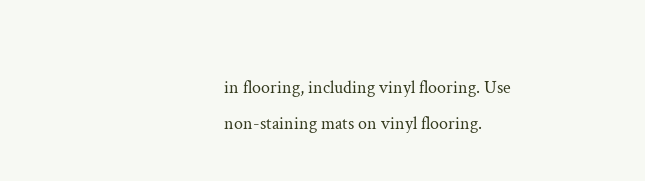in flooring, including vinyl flooring. Use non-staining mats on vinyl flooring.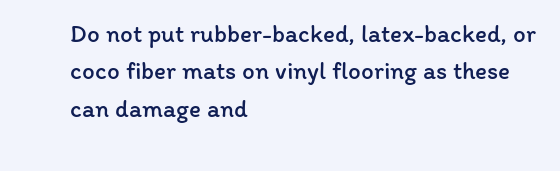Do not put rubber-backed, latex-backed, or coco fiber mats on vinyl flooring as these can damage and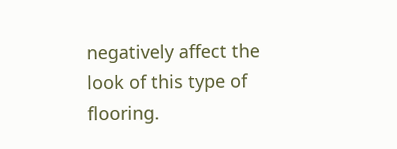negatively affect the look of this type of flooring.